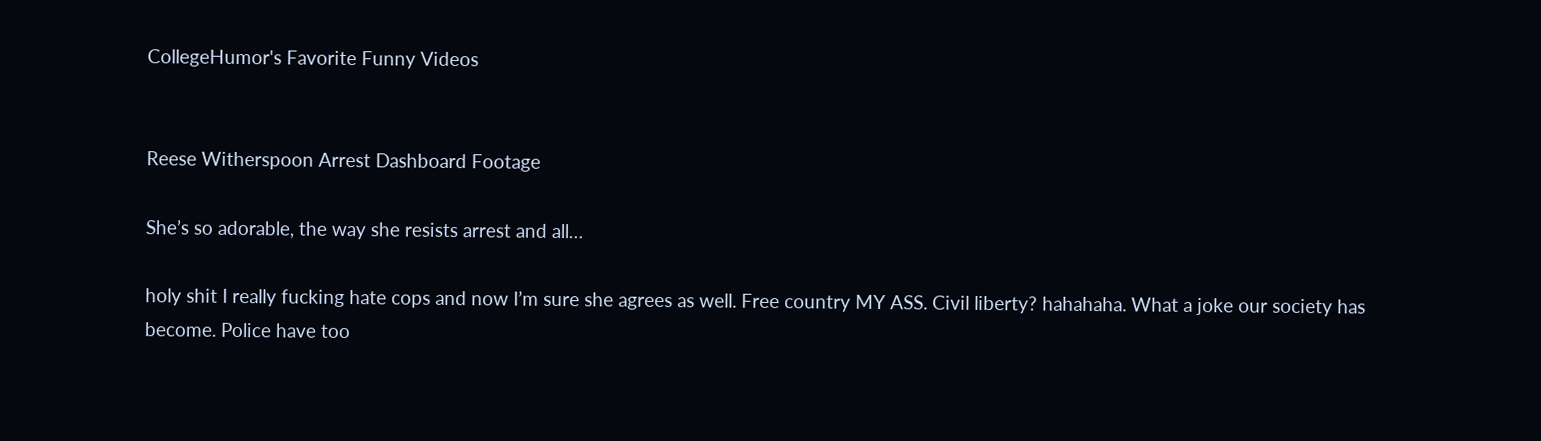CollegeHumor's Favorite Funny Videos


Reese Witherspoon Arrest Dashboard Footage

She’s so adorable, the way she resists arrest and all…

holy shit I really fucking hate cops and now I’m sure she agrees as well. Free country MY ASS. Civil liberty? hahahaha. What a joke our society has become. Police have too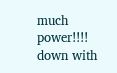much power!!!! down with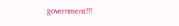government!!!